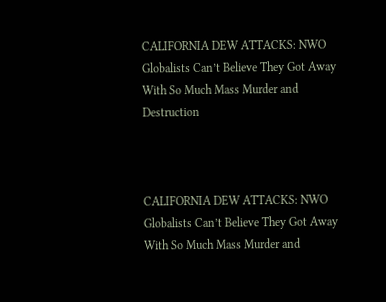CALIFORNIA DEW ATTACKS: NWO Globalists Can’t Believe They Got Away With So Much Mass Murder and Destruction



CALIFORNIA DEW ATTACKS: NWO Globalists Can’t Believe They Got Away With So Much Mass Murder and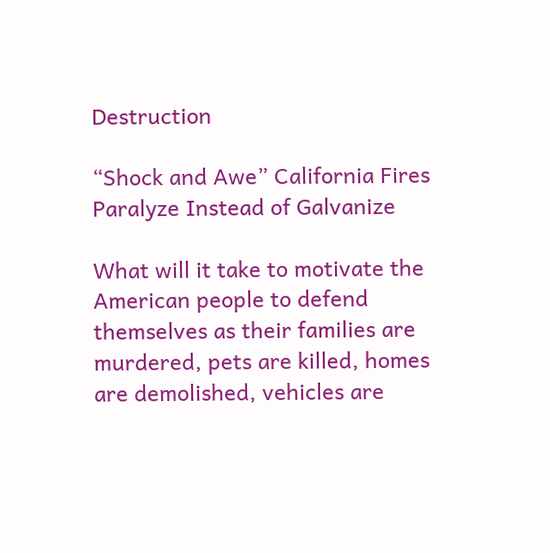Destruction

“Shock and Awe” California Fires
Paralyze Instead of Galvanize

What will it take to motivate the American people to defend themselves as their families are murdered, pets are killed, homes are demolished, vehicles are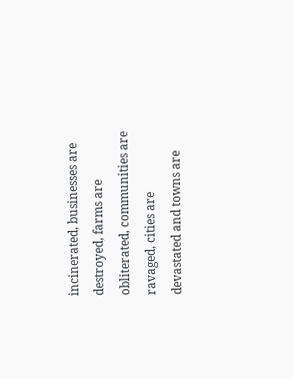incinerated, businesses are destroyed, farms are obliterated, communities are ravaged, cities are devastated and towns are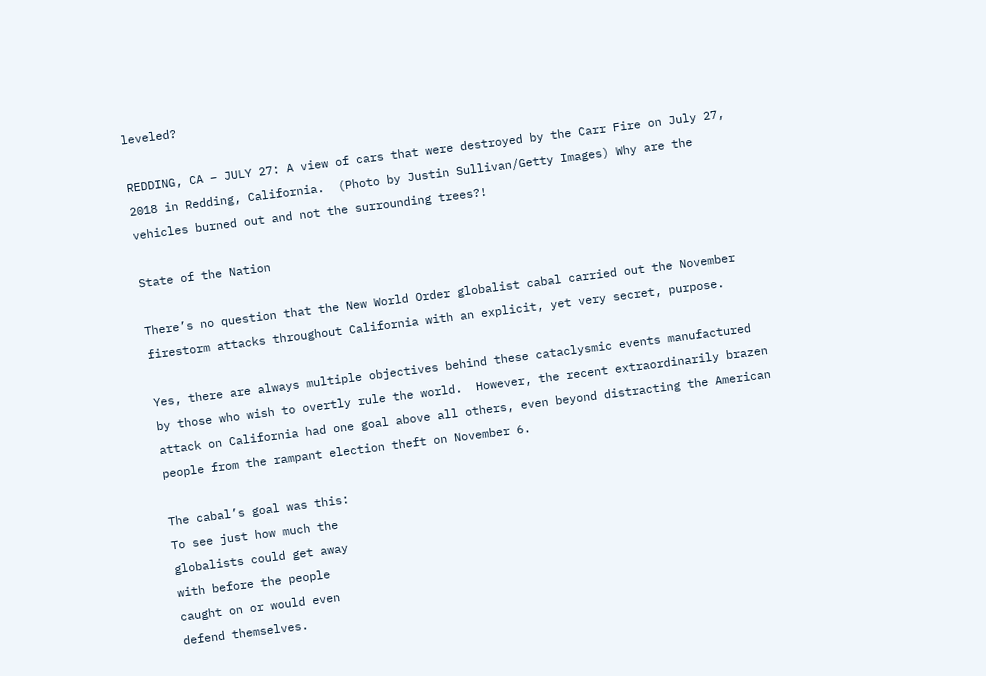leveled?

REDDING, CA – JULY 27: A view of cars that were destroyed by the Carr Fire on July 27, 2018 in Redding, California.  (Photo by Justin Sullivan/Getty Images) Why are the vehicles burned out and not the surrounding trees?!

State of the Nation

There’s no question that the New World Order globalist cabal carried out the November firestorm attacks throughout California with an explicit, yet very secret, purpose.

Yes, there are always multiple objectives behind these cataclysmic events manufactured by those who wish to overtly rule the world.  However, the recent extraordinarily brazen attack on California had one goal above all others, even beyond distracting the American people from the rampant election theft on November 6.

The cabal’s goal was this:
To see just how much the
globalists could get away
with before the people
caught on or would even
defend themselves.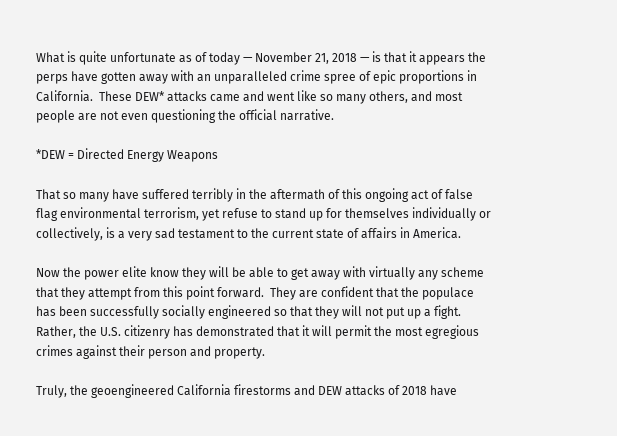What is quite unfortunate as of today — November 21, 2018 — is that it appears the perps have gotten away with an unparalleled crime spree of epic proportions in California.  These DEW* attacks came and went like so many others, and most people are not even questioning the official narrative.

*DEW = Directed Energy Weapons

That so many have suffered terribly in the aftermath of this ongoing act of false flag environmental terrorism, yet refuse to stand up for themselves individually or collectively, is a very sad testament to the current state of affairs in America.

Now the power elite know they will be able to get away with virtually any scheme that they attempt from this point forward.  They are confident that the populace has been successfully socially engineered so that they will not put up a fight.  Rather, the U.S. citizenry has demonstrated that it will permit the most egregious crimes against their person and property.

Truly, the geoengineered California firestorms and DEW attacks of 2018 have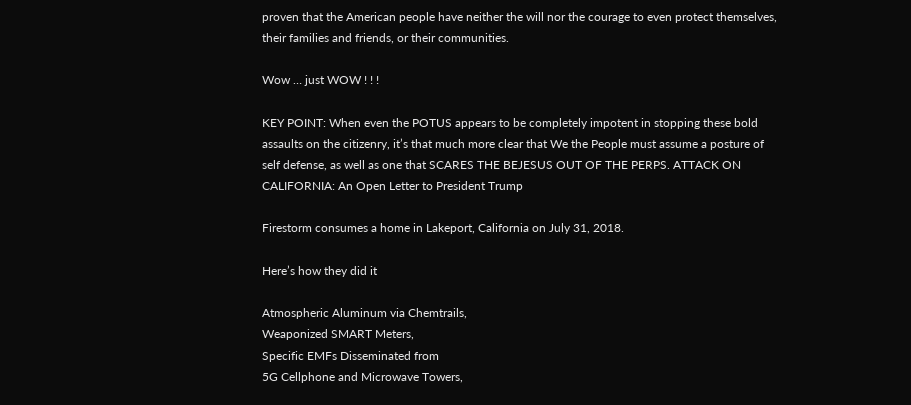proven that the American people have neither the will nor the courage to even protect themselves, their families and friends, or their communities.

Wow … just WOW ! ! !

KEY POINT: When even the POTUS appears to be completely impotent in stopping these bold assaults on the citizenry, it’s that much more clear that We the People must assume a posture of self defense, as well as one that SCARES THE BEJESUS OUT OF THE PERPS. ATTACK ON CALIFORNIA: An Open Letter to President Trump

Firestorm consumes a home in Lakeport, California on July 31, 2018.

Here’s how they did it

Atmospheric Aluminum via Chemtrails,
Weaponized SMART Meters,
Specific EMFs Disseminated from
5G Cellphone and Microwave Towers,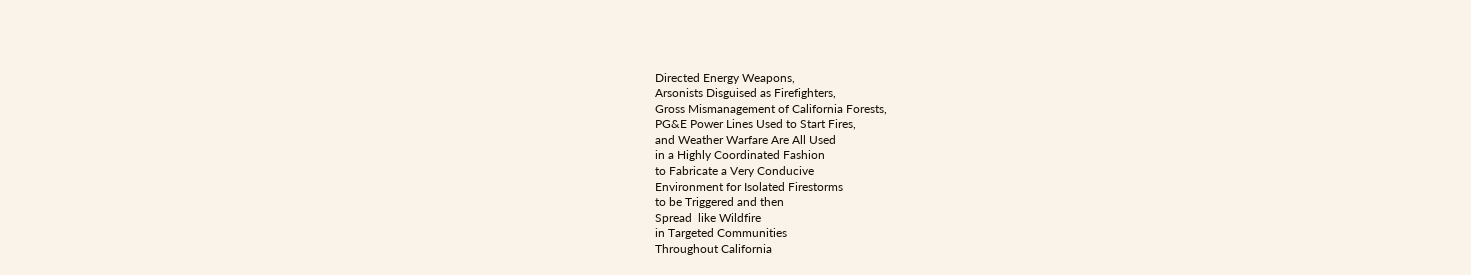Directed Energy Weapons,
Arsonists Disguised as Firefighters,
Gross Mismanagement of California Forests,
PG&E Power Lines Used to Start Fires,
and Weather Warfare Are All Used
in a Highly Coordinated Fashion
to Fabricate a Very Conducive
Environment for Isolated Firestorms
to be Triggered and then
Spread  like Wildfire
in Targeted Communities
Throughout California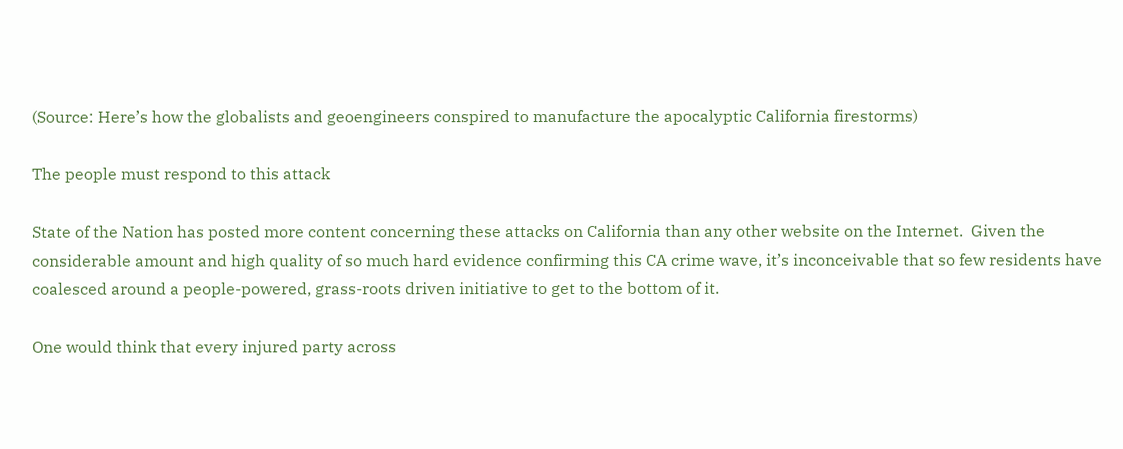(Source: Here’s how the globalists and geoengineers conspired to manufacture the apocalyptic California firestorms)

The people must respond to this attack

State of the Nation has posted more content concerning these attacks on California than any other website on the Internet.  Given the considerable amount and high quality of so much hard evidence confirming this CA crime wave, it’s inconceivable that so few residents have coalesced around a people-powered, grass-roots driven initiative to get to the bottom of it.

One would think that every injured party across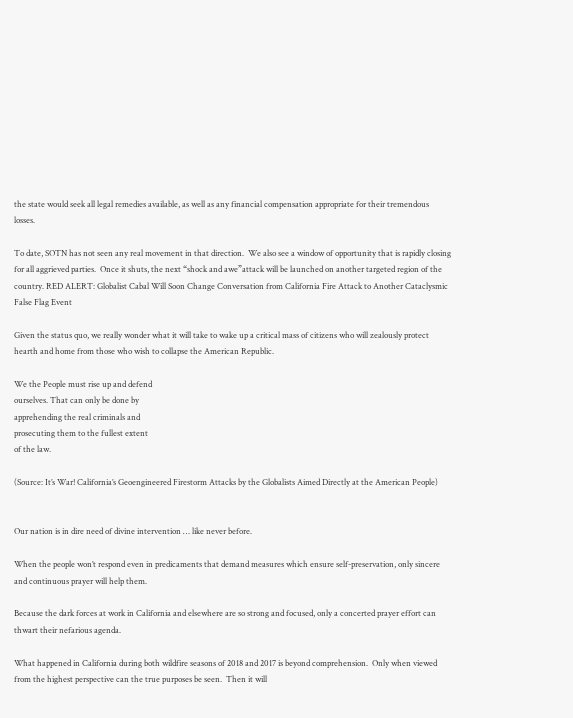the state would seek all legal remedies available, as well as any financial compensation appropriate for their tremendous losses.

To date, SOTN has not seen any real movement in that direction.  We also see a window of opportunity that is rapidly closing for all aggrieved parties.  Once it shuts, the next “shock and awe”attack will be launched on another targeted region of the country. RED ALERT: Globalist Cabal Will Soon Change Conversation from California Fire Attack to Another Cataclysmic False Flag Event

Given the status quo, we really wonder what it will take to wake up a critical mass of citizens who will zealously protect hearth and home from those who wish to collapse the American Republic.

We the People must rise up and defend
ourselves. That can only be done by
apprehending the real criminals and
prosecuting them to the fullest extent
of the law.

(Source: It’s War! California’s Geoengineered Firestorm Attacks by the Globalists Aimed Directly at the American People)


Our nation is in dire need of divine intervention … like never before.

When the people won’t respond even in predicaments that demand measures which ensure self-preservation, only sincere and continuous prayer will help them.

Because the dark forces at work in California and elsewhere are so strong and focused, only a concerted prayer effort can thwart their nefarious agenda.

What happened in California during both wildfire seasons of 2018 and 2017 is beyond comprehension.  Only when viewed from the highest perspective can the true purposes be seen.  Then it will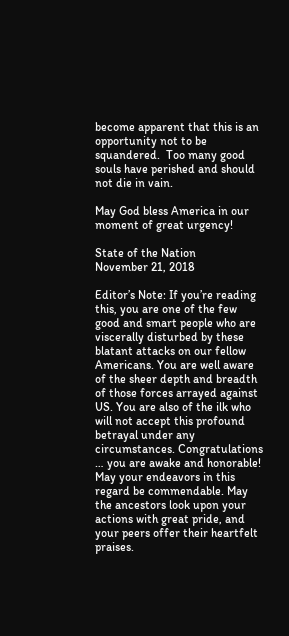become apparent that this is an opportunity not to be squandered.  Too many good souls have perished and should not die in vain.

May God bless America in our moment of great urgency!

State of the Nation
November 21, 2018

Editor’s Note: If you’re reading this, you are one of the few good and smart people who are viscerally disturbed by these blatant attacks on our fellow Americans. You are well aware of the sheer depth and breadth of those forces arrayed against US. You are also of the ilk who will not accept this profound betrayal under any circumstances. Congratulations … you are awake and honorable! May your endeavors in this regard be commendable. May the ancestors look upon your actions with great pride, and your peers offer their heartfelt praises.